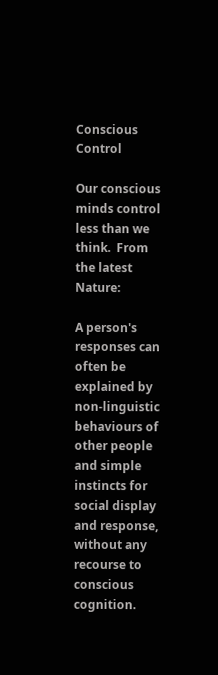Conscious Control

Our conscious minds control less than we think.  From the latest Nature:

A person's responses can often be explained by non-linguistic behaviours of other people and simple instincts for social display and response, without any recourse to conscious cognition.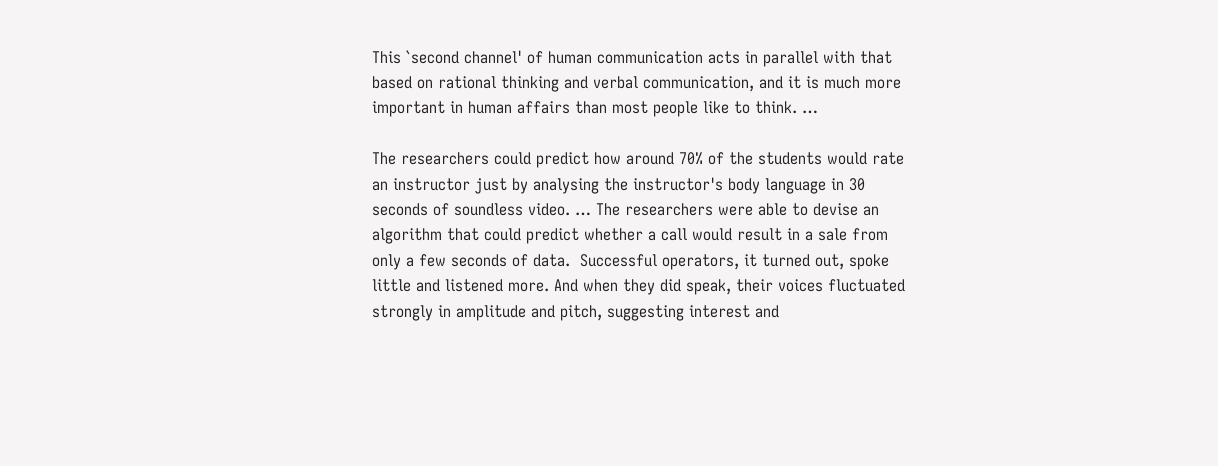This `second channel' of human communication acts in parallel with that based on rational thinking and verbal communication, and it is much more important in human affairs than most people like to think. …

The researchers could predict how around 70% of the students would rate an instructor just by analysing the instructor's body language in 30 seconds of soundless video. … The researchers were able to devise an algorithm that could predict whether a call would result in a sale from only a few seconds of data.  Successful operators, it turned out, spoke little and listened more. And when they did speak, their voices fluctuated strongly in amplitude and pitch, suggesting interest and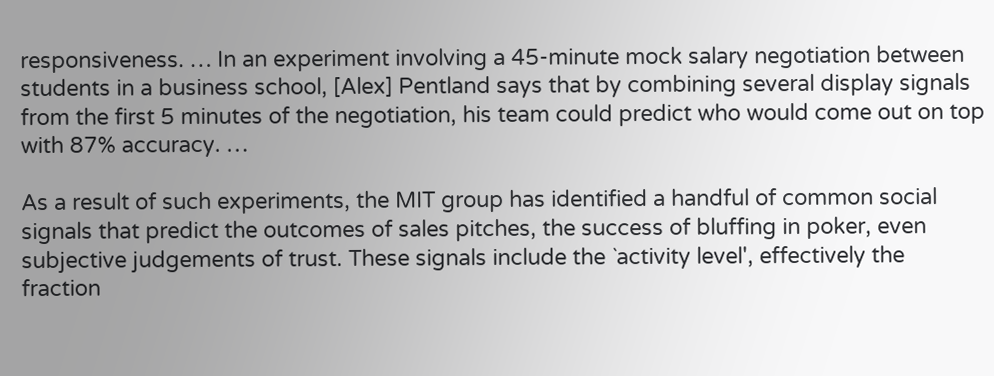responsiveness. … In an experiment involving a 45-minute mock salary negotiation between students in a business school, [Alex] Pentland says that by combining several display signals from the first 5 minutes of the negotiation, his team could predict who would come out on top with 87% accuracy. …

As a result of such experiments, the MIT group has identified a handful of common social signals that predict the outcomes of sales pitches, the success of bluffing in poker, even subjective judgements of trust. These signals include the `activity level', effectively the fraction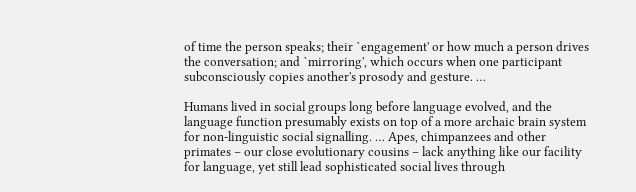of time the person speaks; their `engagement' or how much a person drives the conversation; and `mirroring', which occurs when one participant subconsciously copies another's prosody and gesture. …

Humans lived in social groups long before language evolved, and the language function presumably exists on top of a more archaic brain system for non-linguistic social signalling. … Apes, chimpanzees and other primates – our close evolutionary cousins – lack anything like our facility for language, yet still lead sophisticated social lives through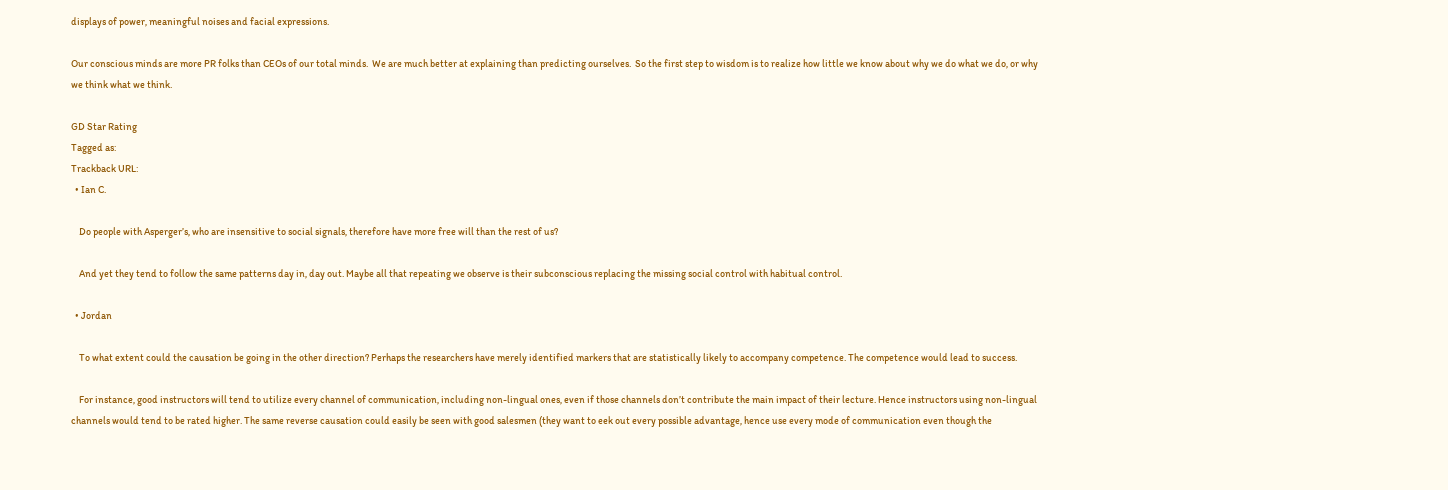displays of power, meaningful noises and facial expressions.

Our conscious minds are more PR folks than CEOs of our total minds.  We are much better at explaining than predicting ourselves.  So the first step to wisdom is to realize how little we know about why we do what we do, or why we think what we think.

GD Star Rating
Tagged as:
Trackback URL:
  • Ian C.

    Do people with Asperger’s, who are insensitive to social signals, therefore have more free will than the rest of us?

    And yet they tend to follow the same patterns day in, day out. Maybe all that repeating we observe is their subconscious replacing the missing social control with habitual control.

  • Jordan

    To what extent could the causation be going in the other direction? Perhaps the researchers have merely identified markers that are statistically likely to accompany competence. The competence would lead to success.

    For instance, good instructors will tend to utilize every channel of communication, including non-lingual ones, even if those channels don’t contribute the main impact of their lecture. Hence instructors using non-lingual channels would tend to be rated higher. The same reverse causation could easily be seen with good salesmen (they want to eek out every possible advantage, hence use every mode of communication even though the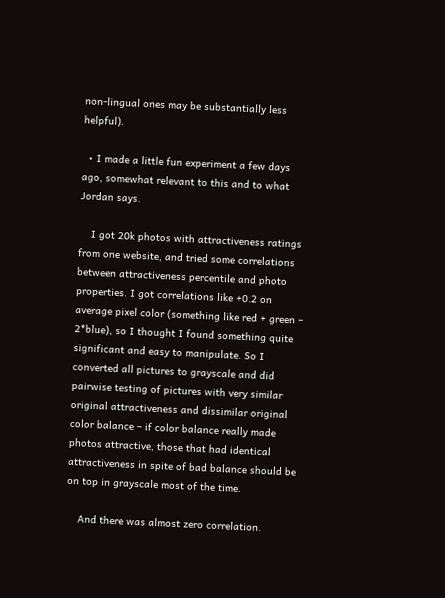non-lingual ones may be substantially less helpful).

  • I made a little fun experiment a few days ago, somewhat relevant to this and to what Jordan says.

    I got 20k photos with attractiveness ratings from one website, and tried some correlations between attractiveness percentile and photo properties. I got correlations like +0.2 on average pixel color (something like red + green – 2*blue), so I thought I found something quite significant and easy to manipulate. So I converted all pictures to grayscale and did pairwise testing of pictures with very similar original attractiveness and dissimilar original color balance – if color balance really made photos attractive, those that had identical attractiveness in spite of bad balance should be on top in grayscale most of the time.

    And there was almost zero correlation.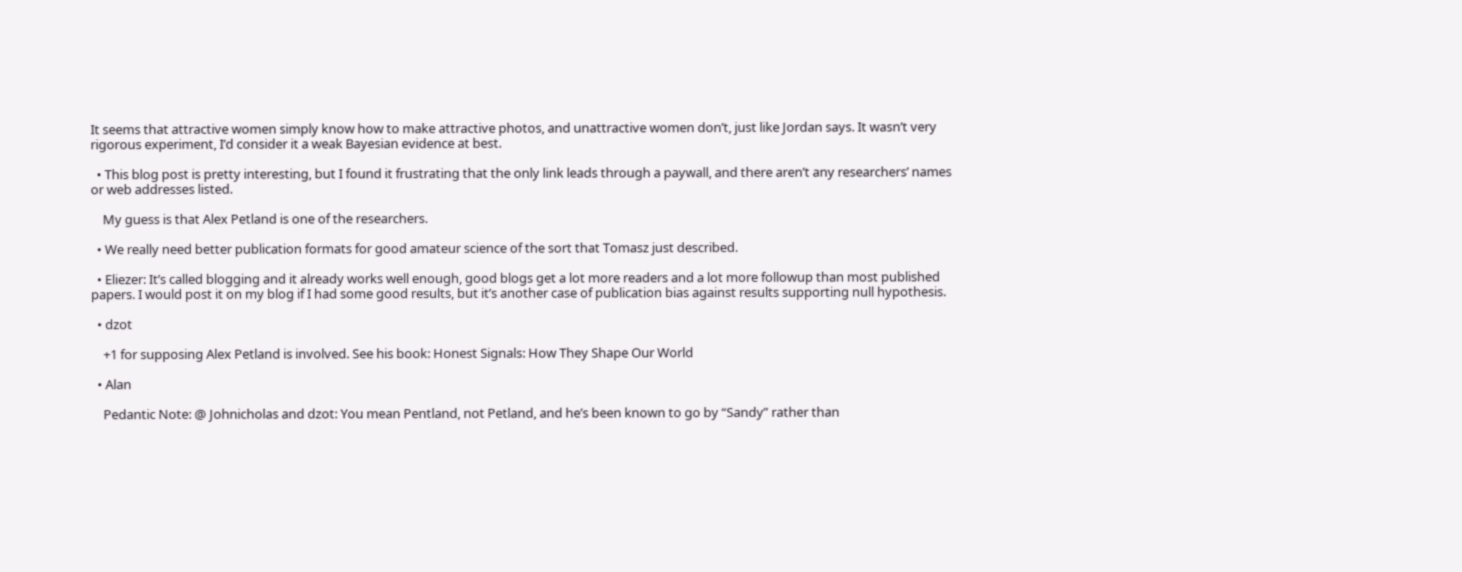It seems that attractive women simply know how to make attractive photos, and unattractive women don’t, just like Jordan says. It wasn’t very rigorous experiment, I’d consider it a weak Bayesian evidence at best.

  • This blog post is pretty interesting, but I found it frustrating that the only link leads through a paywall, and there aren’t any researchers’ names or web addresses listed.

    My guess is that Alex Petland is one of the researchers.

  • We really need better publication formats for good amateur science of the sort that Tomasz just described.

  • Eliezer: It’s called blogging and it already works well enough, good blogs get a lot more readers and a lot more followup than most published papers. I would post it on my blog if I had some good results, but it’s another case of publication bias against results supporting null hypothesis.

  • dzot

    +1 for supposing Alex Petland is involved. See his book: Honest Signals: How They Shape Our World

  • Alan

    Pedantic Note: @ Johnicholas and dzot: You mean Pentland, not Petland, and he’s been known to go by “Sandy” rather than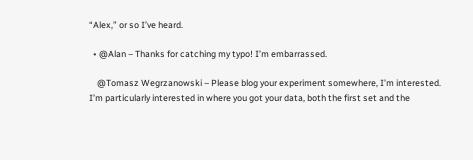“Alex,” or so I’ve heard.

  • @Alan – Thanks for catching my typo! I’m embarrassed.

    @Tomasz Wegrzanowski – Please blog your experiment somewhere, I’m interested. I’m particularly interested in where you got your data, both the first set and the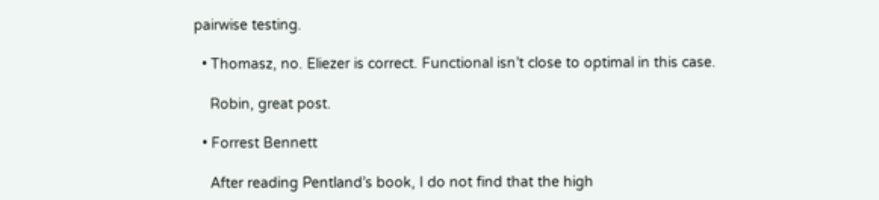pairwise testing.

  • Thomasz, no. Eliezer is correct. Functional isn’t close to optimal in this case.

    Robin, great post.

  • Forrest Bennett

    After reading Pentland’s book, I do not find that the high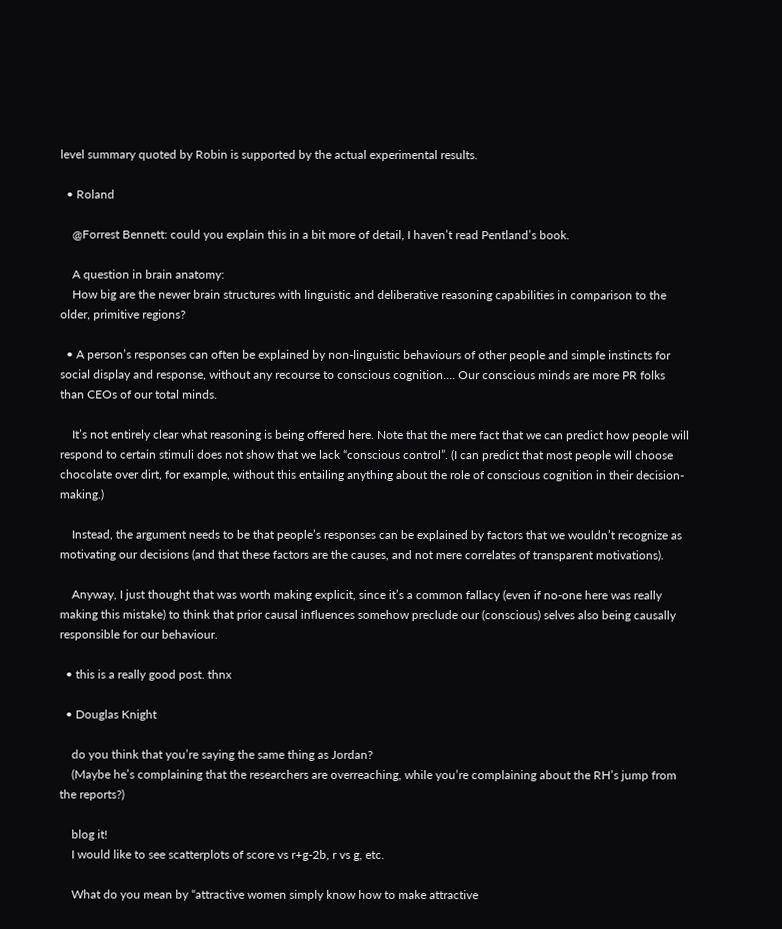level summary quoted by Robin is supported by the actual experimental results.

  • Roland

    @Forrest Bennett: could you explain this in a bit more of detail, I haven’t read Pentland’s book.

    A question in brain anatomy:
    How big are the newer brain structures with linguistic and deliberative reasoning capabilities in comparison to the older, primitive regions?

  • A person’s responses can often be explained by non-linguistic behaviours of other people and simple instincts for social display and response, without any recourse to conscious cognition…. Our conscious minds are more PR folks than CEOs of our total minds.

    It’s not entirely clear what reasoning is being offered here. Note that the mere fact that we can predict how people will respond to certain stimuli does not show that we lack “conscious control”. (I can predict that most people will choose chocolate over dirt, for example, without this entailing anything about the role of conscious cognition in their decision-making.)

    Instead, the argument needs to be that people’s responses can be explained by factors that we wouldn’t recognize as motivating our decisions (and that these factors are the causes, and not mere correlates of transparent motivations).

    Anyway, I just thought that was worth making explicit, since it’s a common fallacy (even if no-one here was really making this mistake) to think that prior causal influences somehow preclude our (conscious) selves also being causally responsible for our behaviour.

  • this is a really good post. thnx

  • Douglas Knight

    do you think that you’re saying the same thing as Jordan?
    (Maybe he’s complaining that the researchers are overreaching, while you’re complaining about the RH’s jump from the reports?)

    blog it!
    I would like to see scatterplots of score vs r+g-2b, r vs g, etc.

    What do you mean by “attractive women simply know how to make attractive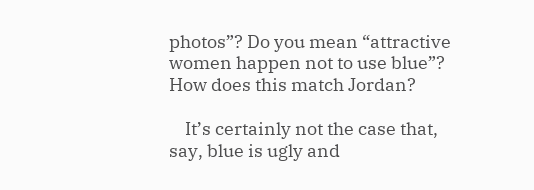photos”? Do you mean “attractive women happen not to use blue”? How does this match Jordan?

    It’s certainly not the case that, say, blue is ugly and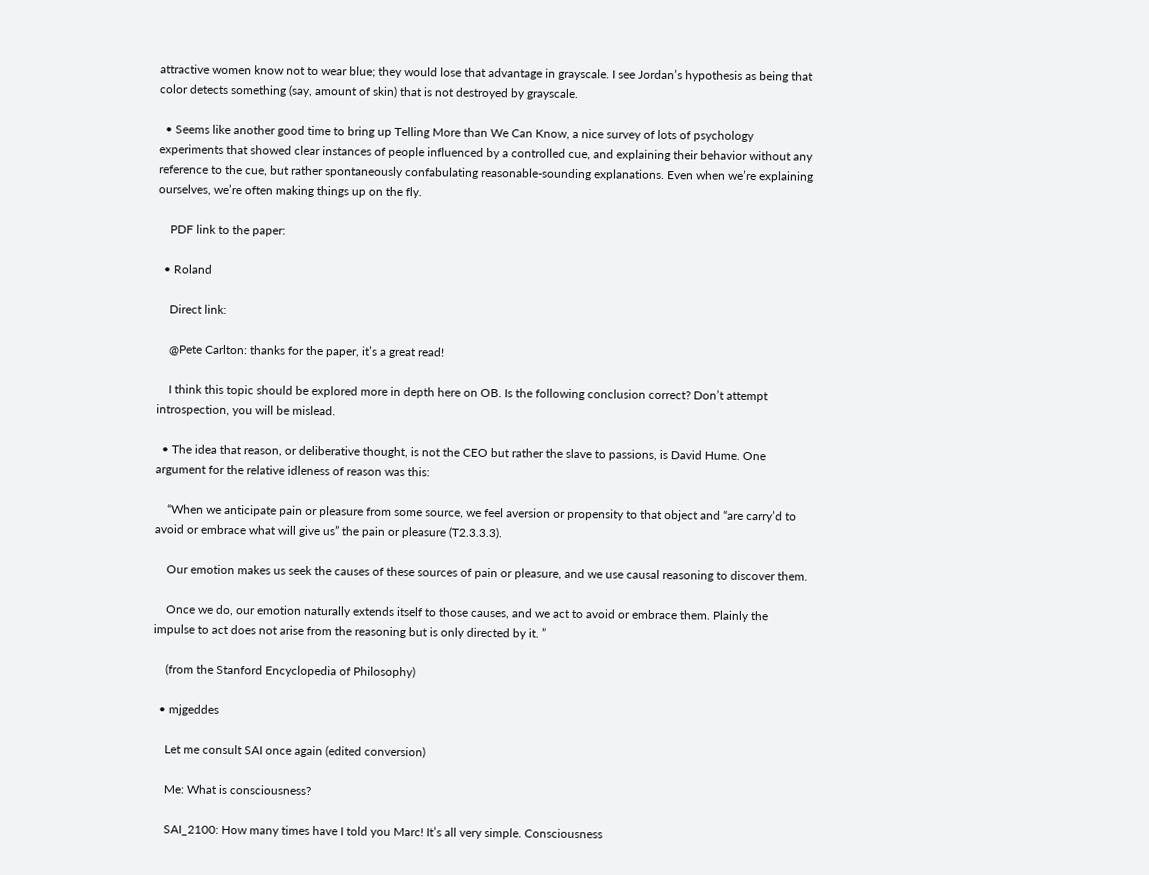attractive women know not to wear blue; they would lose that advantage in grayscale. I see Jordan’s hypothesis as being that color detects something (say, amount of skin) that is not destroyed by grayscale.

  • Seems like another good time to bring up Telling More than We Can Know, a nice survey of lots of psychology experiments that showed clear instances of people influenced by a controlled cue, and explaining their behavior without any reference to the cue, but rather spontaneously confabulating reasonable-sounding explanations. Even when we’re explaining ourselves, we’re often making things up on the fly.

    PDF link to the paper:

  • Roland

    Direct link:

    @Pete Carlton: thanks for the paper, it’s a great read!

    I think this topic should be explored more in depth here on OB. Is the following conclusion correct? Don’t attempt introspection, you will be mislead.

  • The idea that reason, or deliberative thought, is not the CEO but rather the slave to passions, is David Hume. One argument for the relative idleness of reason was this:

    “When we anticipate pain or pleasure from some source, we feel aversion or propensity to that object and “are carry’d to avoid or embrace what will give us” the pain or pleasure (T2.3.3.3).

    Our emotion makes us seek the causes of these sources of pain or pleasure, and we use causal reasoning to discover them.

    Once we do, our emotion naturally extends itself to those causes, and we act to avoid or embrace them. Plainly the impulse to act does not arise from the reasoning but is only directed by it. ”

    (from the Stanford Encyclopedia of Philosophy)

  • mjgeddes

    Let me consult SAI once again (edited conversion)

    Me: What is consciousness?

    SAI_2100: How many times have I told you Marc! It’s all very simple. Consciousness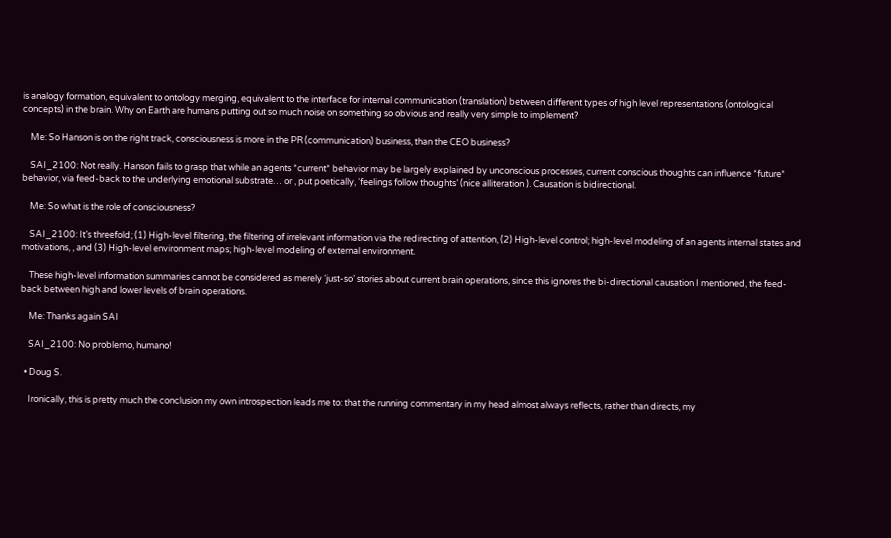is analogy formation, equivalent to ontology merging, equivalent to the interface for internal communication (translation) between different types of high level representations (ontological concepts) in the brain. Why on Earth are humans putting out so much noise on something so obvious and really very simple to implement?

    Me: So Hanson is on the right track, consciousness is more in the PR (communication) business, than the CEO business?

    SAI_2100: Not really. Hanson fails to grasp that while an agents *current* behavior may be largely explained by unconscious processes, current conscious thoughts can influence *future* behavior, via feed-back to the underlying emotional substrate… or , put poetically, ‘feelings follow thoughts’ (nice alliteration ). Causation is bidirectional.

    Me: So what is the role of consciousness?

    SAI_2100: It’s threefold; (1) High-level filtering, the filtering of irrelevant information via the redirecting of attention, (2) High-level control; high-level modeling of an agents internal states and motivations, , and (3) High-level environment maps; high-level modeling of external environment.

    These high-level information summaries cannot be considered as merely ‘just-so’ stories about current brain operations, since this ignores the bi-directional causation I mentioned, the feed-back between high and lower levels of brain operations.

    Me: Thanks again SAI

    SAI_2100: No problemo, humano!

  • Doug S.

    Ironically, this is pretty much the conclusion my own introspection leads me to: that the running commentary in my head almost always reflects, rather than directs, my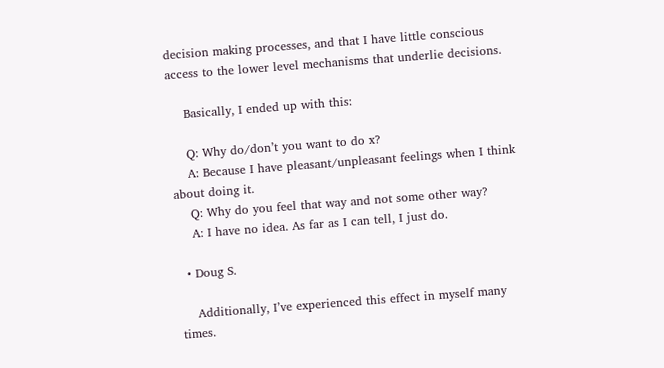decision making processes, and that I have little conscious access to the lower level mechanisms that underlie decisions.

    Basically, I ended up with this:

    Q: Why do/don’t you want to do x?
    A: Because I have pleasant/unpleasant feelings when I think about doing it.
    Q: Why do you feel that way and not some other way?
    A: I have no idea. As far as I can tell, I just do.

  • Doug S.

    Additionally, I’ve experienced this effect in myself many times.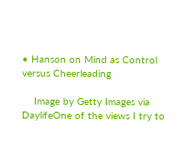• Hanson on Mind as Control versus Cheerleading

    Image by Getty Images via DaylifeOne of the views I try to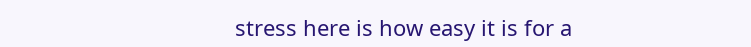stress here is how easy it is for a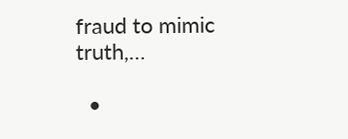fraud to mimic truth,…

  •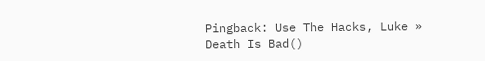Pingback: Use The Hacks, Luke » Death Is Bad()